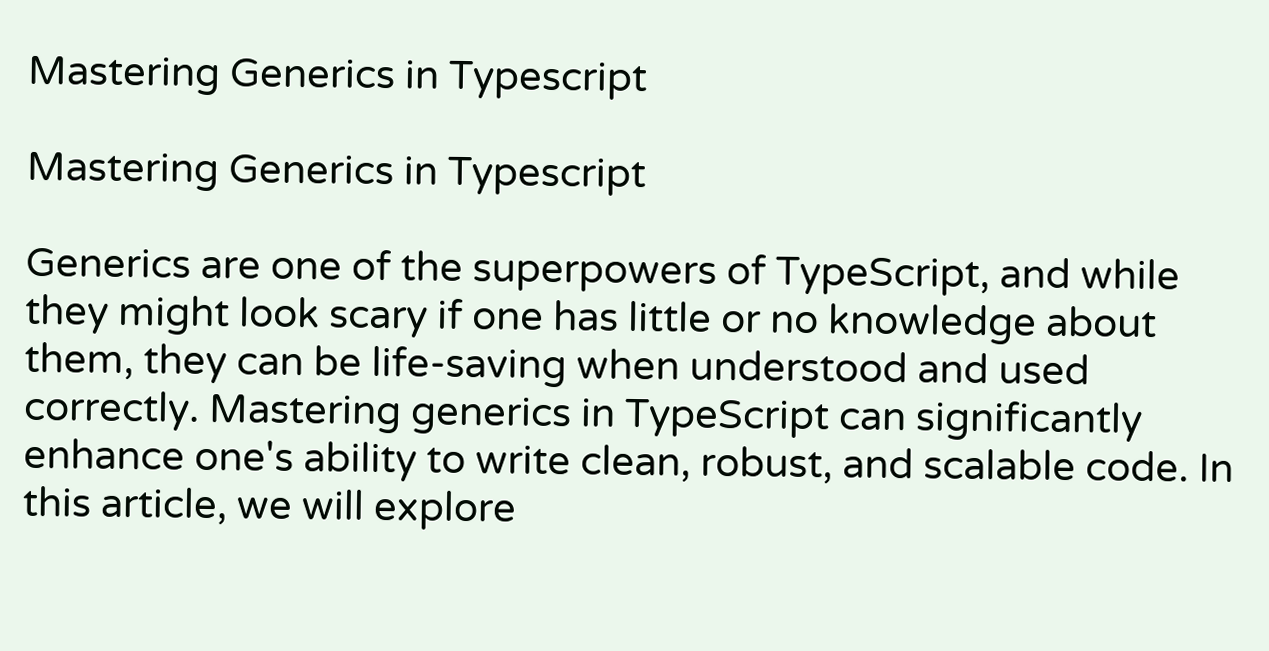Mastering Generics in Typescript

Mastering Generics in Typescript

Generics are one of the superpowers of TypeScript, and while they might look scary if one has little or no knowledge about them, they can be life-saving when understood and used correctly. Mastering generics in TypeScript can significantly enhance one's ability to write clean, robust, and scalable code. In this article, we will explore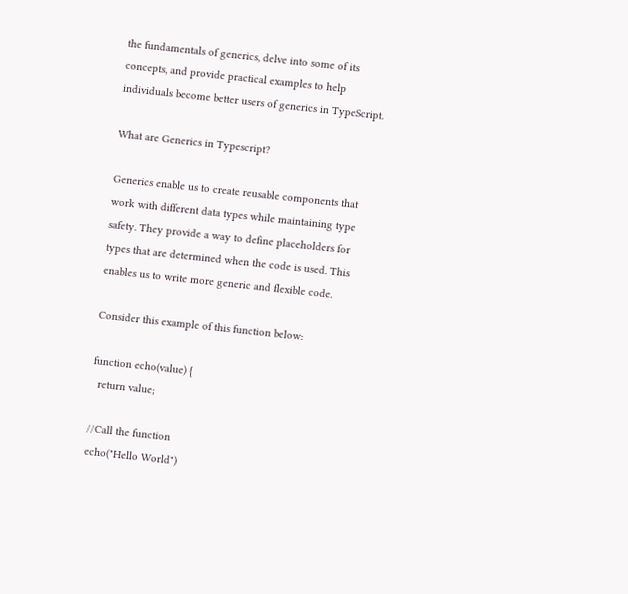the fundamentals of generics, delve into some of its concepts, and provide practical examples to help individuals become better users of generics in TypeScript.

What are Generics in Typescript?

Generics enable us to create reusable components that work with different data types while maintaining type safety. They provide a way to define placeholders for types that are determined when the code is used. This enables us to write more generic and flexible code.

Consider this example of this function below:

function echo(value) {
  return value;

//Call the function
echo("Hello World")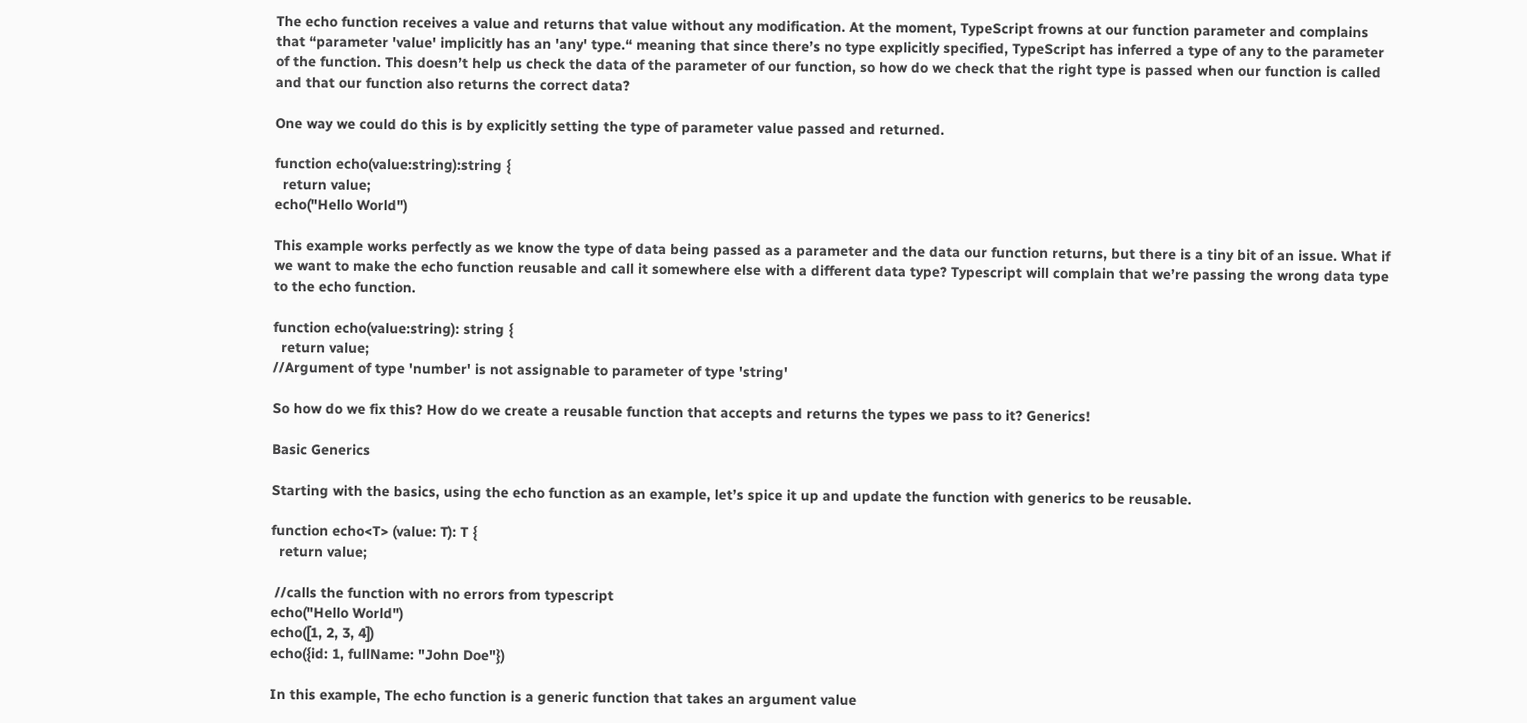The echo function receives a value and returns that value without any modification. At the moment, TypeScript frowns at our function parameter and complains that “parameter 'value' implicitly has an 'any' type.“ meaning that since there’s no type explicitly specified, TypeScript has inferred a type of any to the parameter of the function. This doesn’t help us check the data of the parameter of our function, so how do we check that the right type is passed when our function is called and that our function also returns the correct data?

One way we could do this is by explicitly setting the type of parameter value passed and returned.

function echo(value:string):string {
  return value;
echo("Hello World")

This example works perfectly as we know the type of data being passed as a parameter and the data our function returns, but there is a tiny bit of an issue. What if we want to make the echo function reusable and call it somewhere else with a different data type? Typescript will complain that we’re passing the wrong data type to the echo function.

function echo(value:string): string {
  return value;
//Argument of type 'number' is not assignable to parameter of type 'string'

So how do we fix this? How do we create a reusable function that accepts and returns the types we pass to it? Generics!

Basic Generics

Starting with the basics, using the echo function as an example, let’s spice it up and update the function with generics to be reusable.

function echo<T> (value: T): T {
  return value;

 //calls the function with no errors from typescript
echo("Hello World")
echo([1, 2, 3, 4])
echo({id: 1, fullName: "John Doe"})

In this example, The echo function is a generic function that takes an argument value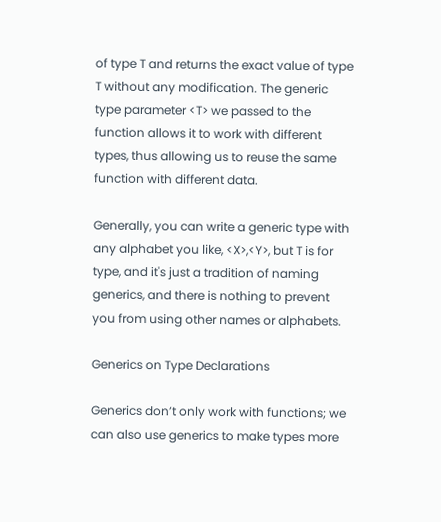of type T and returns the exact value of type T without any modification. The generic type parameter <T> we passed to the function allows it to work with different types, thus allowing us to reuse the same function with different data.

Generally, you can write a generic type with any alphabet you like, <X>,<Y>, but T is for type, and it's just a tradition of naming generics, and there is nothing to prevent you from using other names or alphabets.

Generics on Type Declarations

Generics don’t only work with functions; we can also use generics to make types more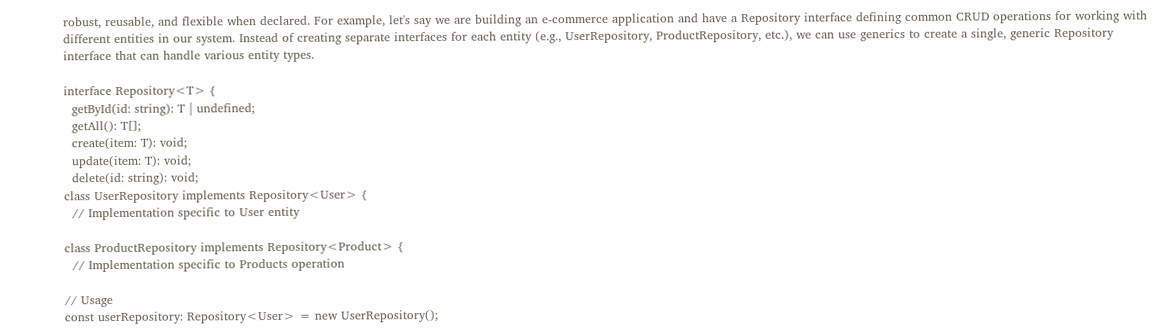robust, reusable, and flexible when declared. For example, let's say we are building an e-commerce application and have a Repository interface defining common CRUD operations for working with different entities in our system. Instead of creating separate interfaces for each entity (e.g., UserRepository, ProductRepository, etc.), we can use generics to create a single, generic Repository interface that can handle various entity types.

interface Repository<T> {
  getById(id: string): T | undefined;
  getAll(): T[];
  create(item: T): void;
  update(item: T): void;
  delete(id: string): void;
class UserRepository implements Repository<User> {
  // Implementation specific to User entity

class ProductRepository implements Repository<Product> {
  // Implementation specific to Products operation

// Usage
const userRepository: Repository<User> = new UserRepository();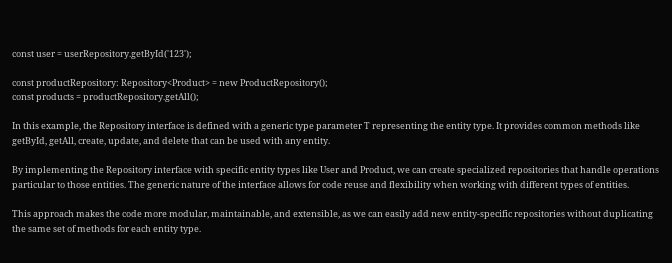const user = userRepository.getById('123');

const productRepository: Repository<Product> = new ProductRepository();
const products = productRepository.getAll();

In this example, the Repository interface is defined with a generic type parameter T representing the entity type. It provides common methods like getById, getAll, create, update, and delete that can be used with any entity.

By implementing the Repository interface with specific entity types like User and Product, we can create specialized repositories that handle operations particular to those entities. The generic nature of the interface allows for code reuse and flexibility when working with different types of entities.

This approach makes the code more modular, maintainable, and extensible, as we can easily add new entity-specific repositories without duplicating the same set of methods for each entity type.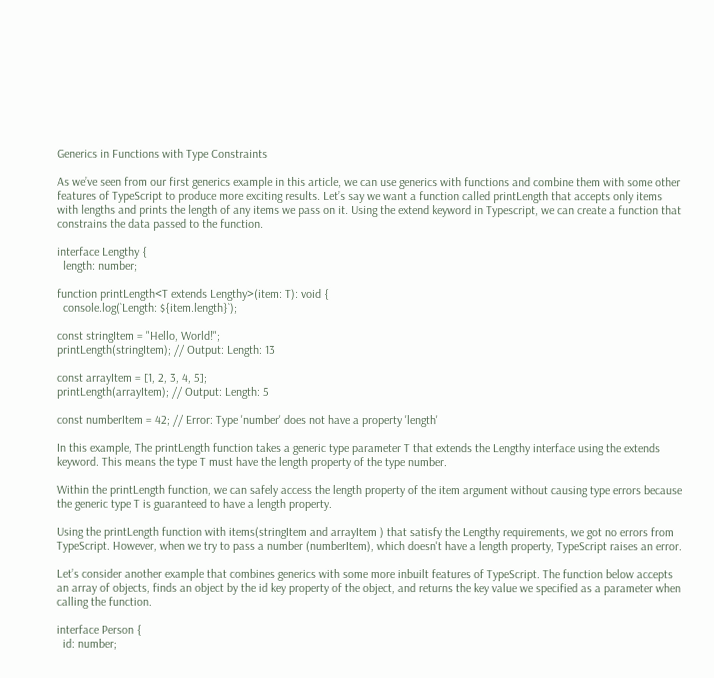Generics in Functions with Type Constraints

As we’ve seen from our first generics example in this article, we can use generics with functions and combine them with some other features of TypeScript to produce more exciting results. Let’s say we want a function called printLength that accepts only items with lengths and prints the length of any items we pass on it. Using the extend keyword in Typescript, we can create a function that constrains the data passed to the function.

interface Lengthy {
  length: number;

function printLength<T extends Lengthy>(item: T): void {
  console.log(`Length: ${item.length}`);

const stringItem = "Hello, World!";
printLength(stringItem); // Output: Length: 13

const arrayItem = [1, 2, 3, 4, 5];
printLength(arrayItem); // Output: Length: 5

const numberItem = 42; // Error: Type 'number' does not have a property 'length'

In this example, The printLength function takes a generic type parameter T that extends the Lengthy interface using the extends keyword. This means the type T must have the length property of the type number.

Within the printLength function, we can safely access the length property of the item argument without causing type errors because the generic type T is guaranteed to have a length property.

Using the printLength function with items(stringItem and arrayItem ) that satisfy the Lengthy requirements, we got no errors from TypeScript. However, when we try to pass a number (numberItem), which doesn't have a length property, TypeScript raises an error.

Let’s consider another example that combines generics with some more inbuilt features of TypeScript. The function below accepts an array of objects, finds an object by the id key property of the object, and returns the key value we specified as a parameter when calling the function.

interface Person {
  id: number;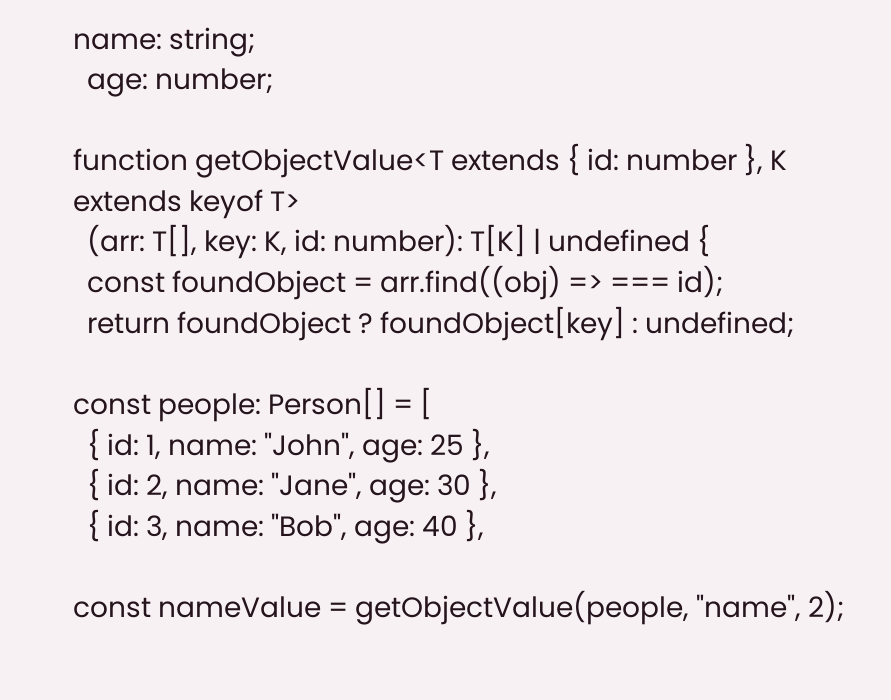name: string;
  age: number;

function getObjectValue<T extends { id: number }, K extends keyof T>
  (arr: T[], key: K, id: number): T[K] | undefined {
  const foundObject = arr.find((obj) => === id);
  return foundObject ? foundObject[key] : undefined;

const people: Person[] = [
  { id: 1, name: "John", age: 25 },
  { id: 2, name: "Jane", age: 30 },
  { id: 3, name: "Bob", age: 40 },

const nameValue = getObjectValue(people, "name", 2);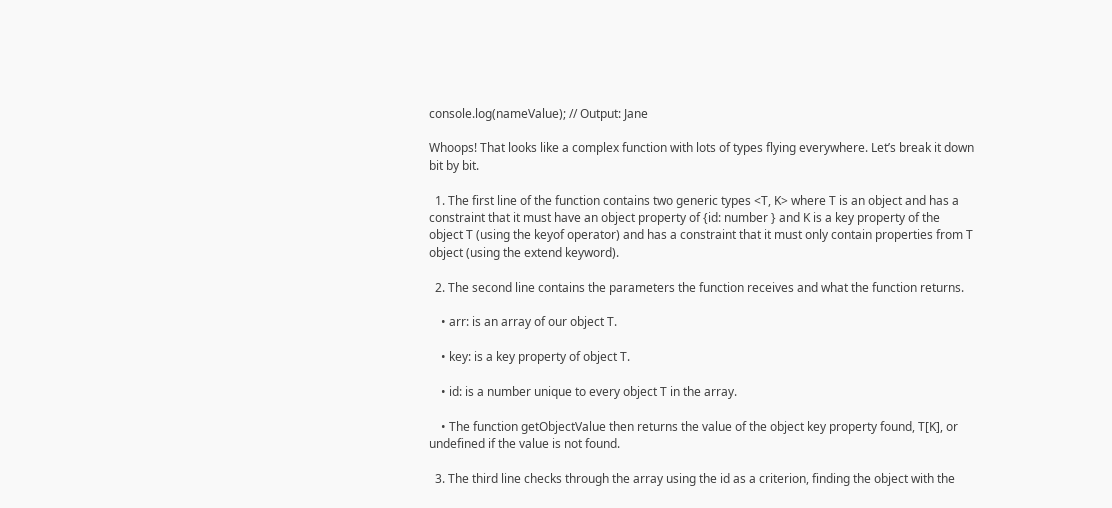console.log(nameValue); // Output: Jane

Whoops! That looks like a complex function with lots of types flying everywhere. Let’s break it down bit by bit.

  1. The first line of the function contains two generic types <T, K> where T is an object and has a constraint that it must have an object property of {id: number } and K is a key property of the object T (using the keyof operator) and has a constraint that it must only contain properties from T object (using the extend keyword).

  2. The second line contains the parameters the function receives and what the function returns.

    • arr: is an array of our object T.

    • key: is a key property of object T.

    • id: is a number unique to every object T in the array.

    • The function getObjectValue then returns the value of the object key property found, T[K], or undefined if the value is not found.

  3. The third line checks through the array using the id as a criterion, finding the object with the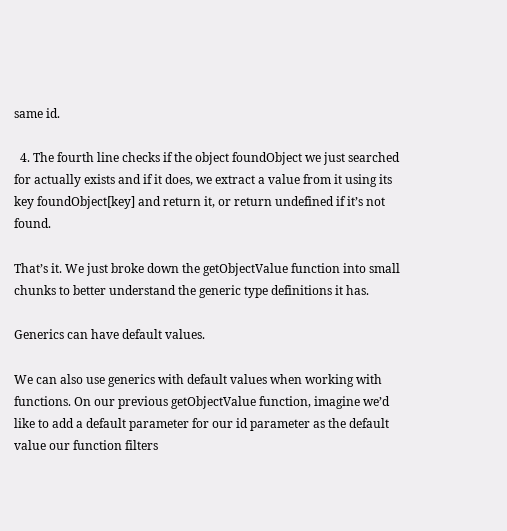same id.

  4. The fourth line checks if the object foundObject we just searched for actually exists and if it does, we extract a value from it using its key foundObject[key] and return it, or return undefined if it’s not found.

That’s it. We just broke down the getObjectValue function into small chunks to better understand the generic type definitions it has.

Generics can have default values.

We can also use generics with default values when working with functions. On our previous getObjectValue function, imagine we’d like to add a default parameter for our id parameter as the default value our function filters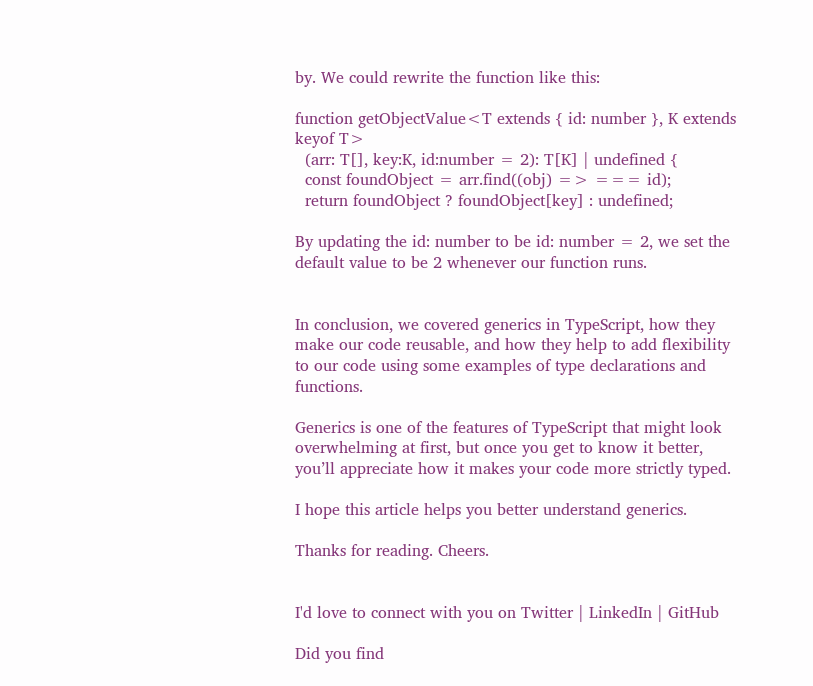by. We could rewrite the function like this:

function getObjectValue<T extends { id: number }, K extends keyof T>
  (arr: T[], key:K, id:number = 2): T[K] | undefined {
  const foundObject = arr.find((obj) => === id);
  return foundObject ? foundObject[key] : undefined;

By updating the id: number to be id: number = 2, we set the default value to be 2 whenever our function runs.


In conclusion, we covered generics in TypeScript, how they make our code reusable, and how they help to add flexibility to our code using some examples of type declarations and functions.

Generics is one of the features of TypeScript that might look overwhelming at first, but once you get to know it better, you’ll appreciate how it makes your code more strictly typed.

I hope this article helps you better understand generics.

Thanks for reading. Cheers.


I'd love to connect with you on Twitter | LinkedIn | GitHub

Did you find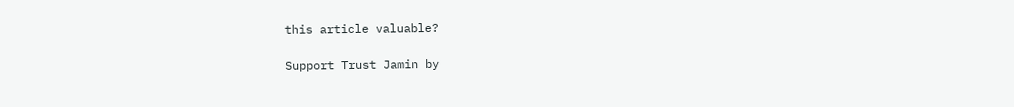this article valuable?

Support Trust Jamin by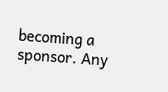becoming a sponsor. Any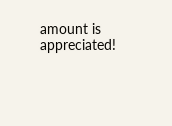amount is appreciated!